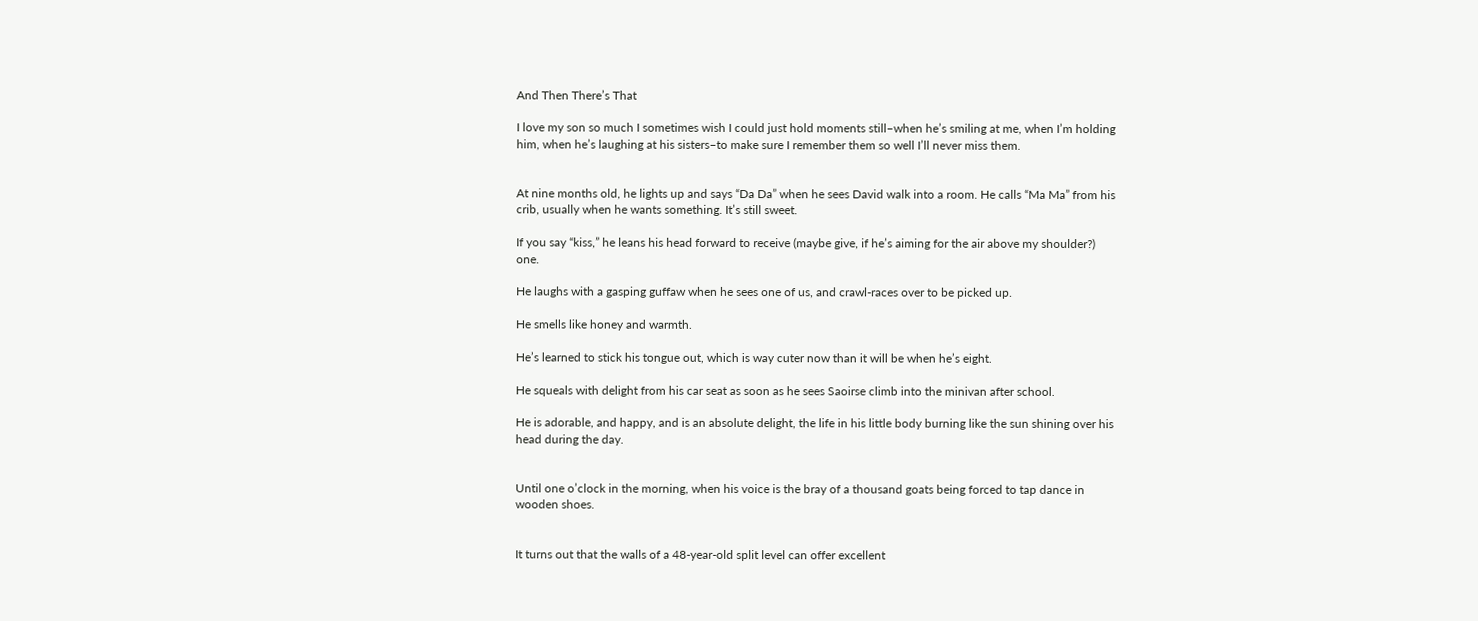And Then There’s That

I love my son so much I sometimes wish I could just hold moments still–when he’s smiling at me, when I’m holding him, when he’s laughing at his sisters–to make sure I remember them so well I’ll never miss them.


At nine months old, he lights up and says “Da Da” when he sees David walk into a room. He calls “Ma Ma” from his crib, usually when he wants something. It’s still sweet.

If you say “kiss,” he leans his head forward to receive (maybe give, if he’s aiming for the air above my shoulder?) one.

He laughs with a gasping guffaw when he sees one of us, and crawl-races over to be picked up.

He smells like honey and warmth.

He’s learned to stick his tongue out, which is way cuter now than it will be when he’s eight.

He squeals with delight from his car seat as soon as he sees Saoirse climb into the minivan after school.

He is adorable, and happy, and is an absolute delight, the life in his little body burning like the sun shining over his head during the day.


Until one o’clock in the morning, when his voice is the bray of a thousand goats being forced to tap dance in wooden shoes.


It turns out that the walls of a 48-year-old split level can offer excellent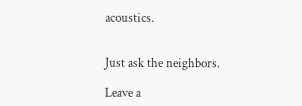acoustics.


Just ask the neighbors.

Leave a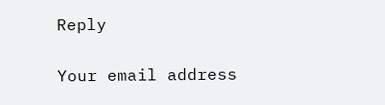Reply

Your email address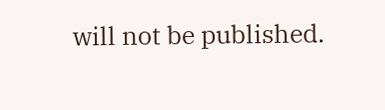will not be published.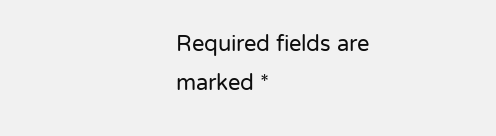Required fields are marked *